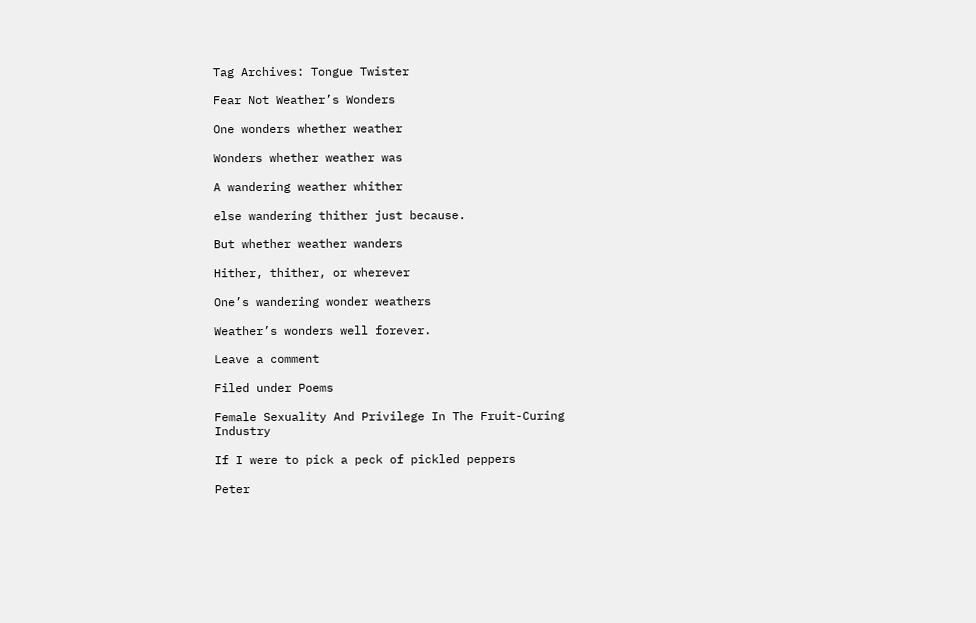Tag Archives: Tongue Twister

Fear Not Weather’s Wonders

One wonders whether weather

Wonders whether weather was

A wandering weather whither

else wandering thither just because.

But whether weather wanders

Hither, thither, or wherever

One’s wandering wonder weathers

Weather’s wonders well forever.

Leave a comment

Filed under Poems

Female Sexuality And Privilege In The Fruit-Curing Industry

If I were to pick a peck of pickled peppers

Peter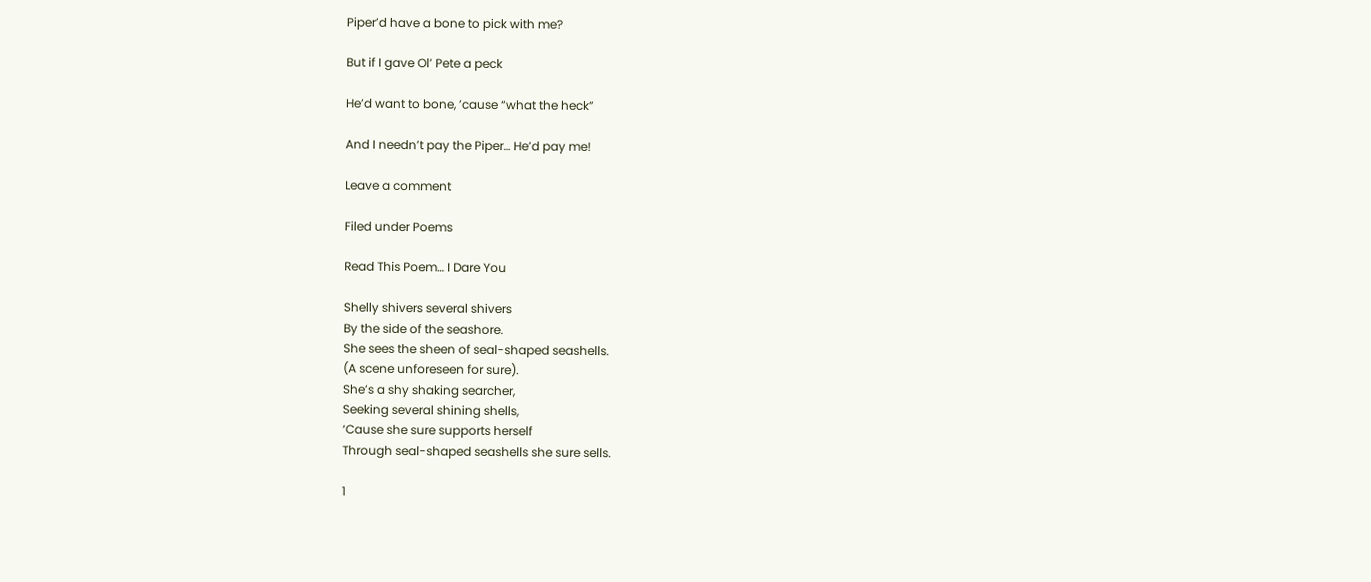Piper’d have a bone to pick with me?

But if I gave Ol’ Pete a peck

He’d want to bone, ’cause “what the heck”

And I needn’t pay the Piper… He’d pay me!

Leave a comment

Filed under Poems

Read This Poem… I Dare You

Shelly shivers several shivers
By the side of the seashore.
She sees the sheen of seal-shaped seashells.
(A scene unforeseen for sure).
She’s a shy shaking searcher,
Seeking several shining shells,
‘Cause she sure supports herself
Through seal-shaped seashells she sure sells.

1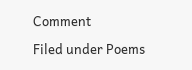Comment

Filed under Poems